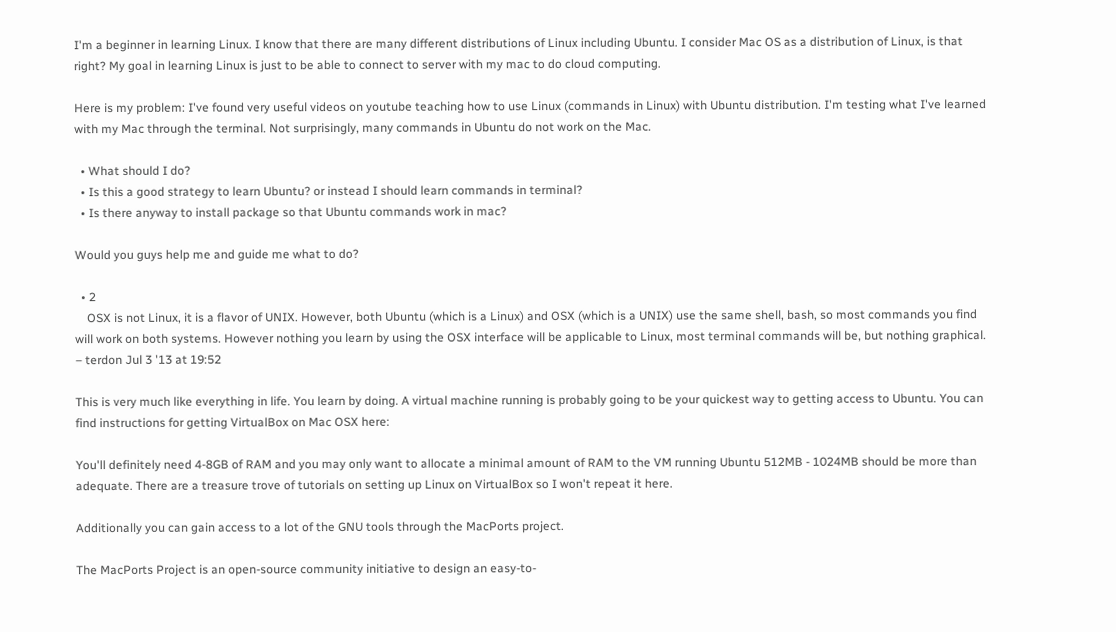I'm a beginner in learning Linux. I know that there are many different distributions of Linux including Ubuntu. I consider Mac OS as a distribution of Linux, is that right? My goal in learning Linux is just to be able to connect to server with my mac to do cloud computing.

Here is my problem: I've found very useful videos on youtube teaching how to use Linux (commands in Linux) with Ubuntu distribution. I'm testing what I've learned with my Mac through the terminal. Not surprisingly, many commands in Ubuntu do not work on the Mac.

  • What should I do?
  • Is this a good strategy to learn Ubuntu? or instead I should learn commands in terminal?
  • Is there anyway to install package so that Ubuntu commands work in mac?

Would you guys help me and guide me what to do?

  • 2
    OSX is not Linux, it is a flavor of UNIX. However, both Ubuntu (which is a Linux) and OSX (which is a UNIX) use the same shell, bash, so most commands you find will work on both systems. However nothing you learn by using the OSX interface will be applicable to Linux, most terminal commands will be, but nothing graphical. – terdon Jul 3 '13 at 19:52

This is very much like everything in life. You learn by doing. A virtual machine running is probably going to be your quickest way to getting access to Ubuntu. You can find instructions for getting VirtualBox on Mac OSX here:

You'll definitely need 4-8GB of RAM and you may only want to allocate a minimal amount of RAM to the VM running Ubuntu 512MB - 1024MB should be more than adequate. There are a treasure trove of tutorials on setting up Linux on VirtualBox so I won't repeat it here.

Additionally you can gain access to a lot of the GNU tools through the MacPorts project.

The MacPorts Project is an open-source community initiative to design an easy-to-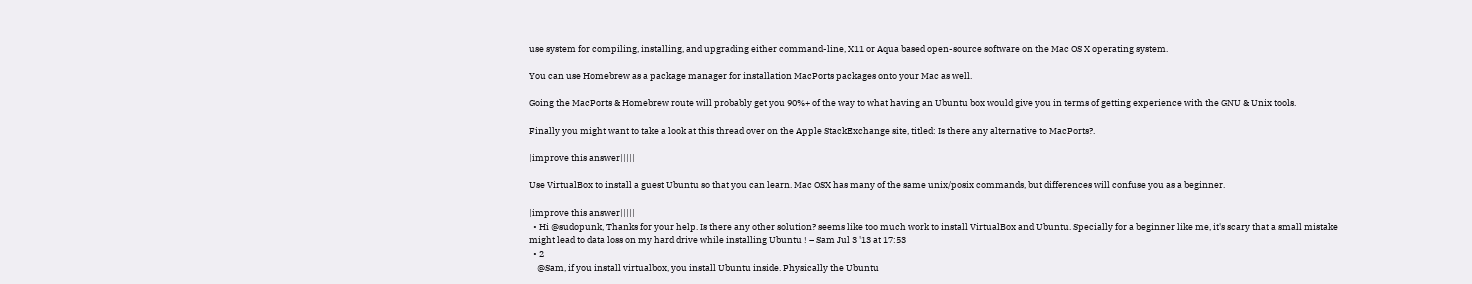use system for compiling, installing, and upgrading either command-line, X11 or Aqua based open-source software on the Mac OS X operating system.

You can use Homebrew as a package manager for installation MacPorts packages onto your Mac as well.

Going the MacPorts & Homebrew route will probably get you 90%+ of the way to what having an Ubuntu box would give you in terms of getting experience with the GNU & Unix tools.

Finally you might want to take a look at this thread over on the Apple StackExchange site, titled: Is there any alternative to MacPorts?.

|improve this answer|||||

Use VirtualBox to install a guest Ubuntu so that you can learn. Mac OSX has many of the same unix/posix commands, but differences will confuse you as a beginner.

|improve this answer|||||
  • Hi @sudopunk, Thanks for your help. Is there any other solution? seems like too much work to install VirtualBox and Ubuntu. Specially for a beginner like me, it's scary that a small mistake might lead to data loss on my hard drive while installing Ubuntu ! – Sam Jul 3 '13 at 17:53
  • 2
    @Sam, if you install virtualbox, you install Ubuntu inside. Physically the Ubuntu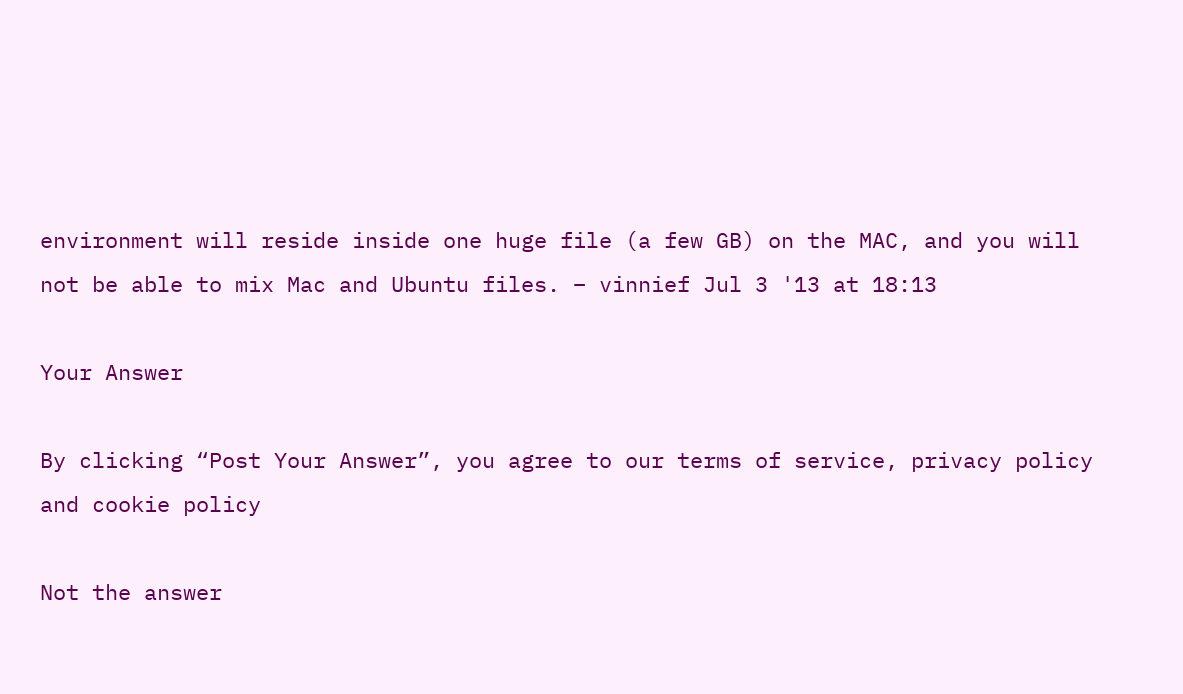environment will reside inside one huge file (a few GB) on the MAC, and you will not be able to mix Mac and Ubuntu files. – vinnief Jul 3 '13 at 18:13

Your Answer

By clicking “Post Your Answer”, you agree to our terms of service, privacy policy and cookie policy

Not the answer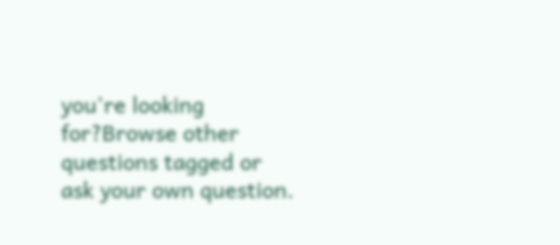you're looking for?Browse other questions tagged or ask your own question.